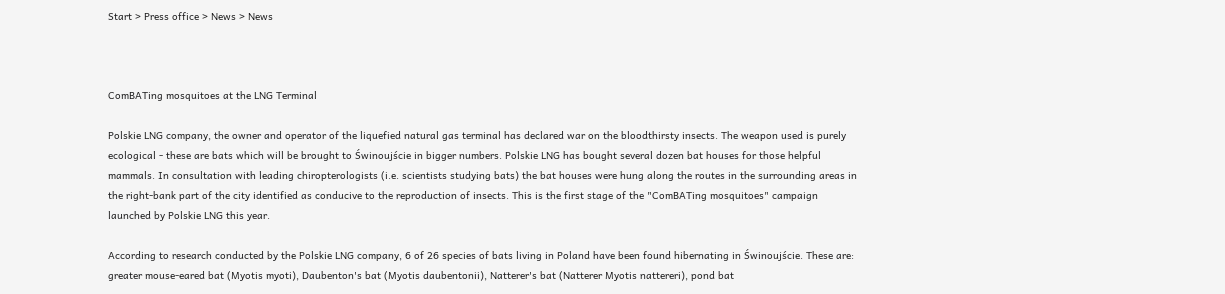Start > Press office > News > News



ComBATing mosquitoes at the LNG Terminal

Polskie LNG company, the owner and operator of the liquefied natural gas terminal has declared war on the bloodthirsty insects. The weapon used is purely ecological - these are bats which will be brought to Świnoujście in bigger numbers. Polskie LNG has bought several dozen bat houses for those helpful mammals. In consultation with leading chiropterologists (i.e. scientists studying bats) the bat houses were hung along the routes in the surrounding areas in the right-bank part of the city identified as conducive to the reproduction of insects. This is the first stage of the "ComBATing mosquitoes" campaign launched by Polskie LNG this year.

According to research conducted by the Polskie LNG company, 6 of 26 species of bats living in Poland have been found hibernating in Świnoujście. These are: greater mouse-eared bat (Myotis myoti), Daubenton's bat (Myotis daubentonii), Natterer's bat (Natterer Myotis nattereri), pond bat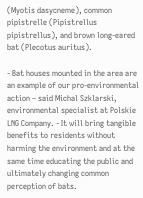(Myotis dasycneme), common pipistrelle (Pipistrellus pipistrellus), and brown long-eared bat (Plecotus auritus).

- Bat houses mounted in the area are an example of our pro-environmental action – said Michal Szklarski, environmental specialist at Polskie LNG Company. - It will bring tangible benefits to residents without harming the environment and at the same time educating the public and ultimately changing common perception of bats.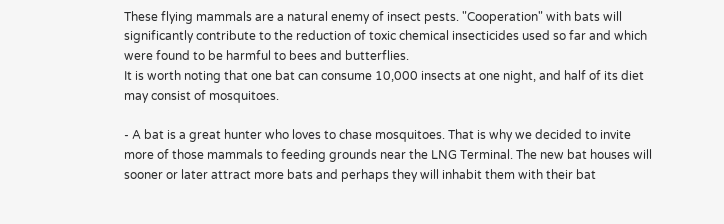These flying mammals are a natural enemy of insect pests. "Cooperation" with bats will significantly contribute to the reduction of toxic chemical insecticides used so far and which were found to be harmful to bees and butterflies.
It is worth noting that one bat can consume 10,000 insects at one night, and half of its diet may consist of mosquitoes.

- A bat is a great hunter who loves to chase mosquitoes. That is why we decided to invite more of those mammals to feeding grounds near the LNG Terminal. The new bat houses will sooner or later attract more bats and perhaps they will inhabit them with their bat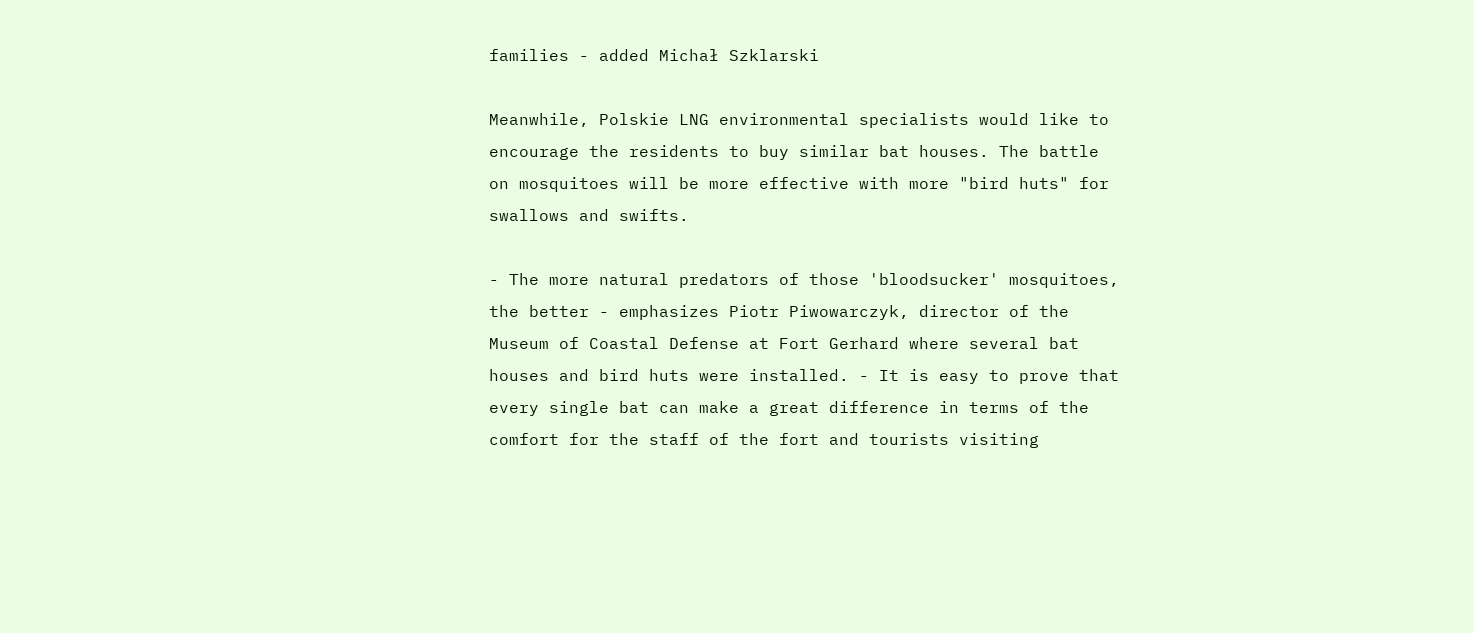families - added Michał Szklarski

Meanwhile, Polskie LNG environmental specialists would like to encourage the residents to buy similar bat houses. The battle on mosquitoes will be more effective with more "bird huts" for swallows and swifts.

- The more natural predators of those 'bloodsucker' mosquitoes, the better - emphasizes Piotr Piwowarczyk, director of the Museum of Coastal Defense at Fort Gerhard where several bat houses and bird huts were installed. - It is easy to prove that every single bat can make a great difference in terms of the comfort for the staff of the fort and tourists visiting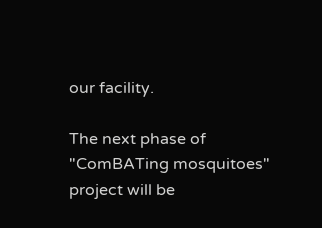our facility.

The next phase of "ComBATing mosquitoes" project will be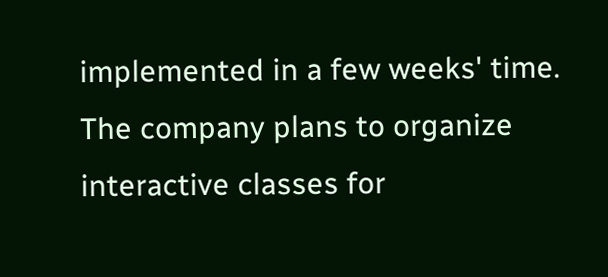implemented in a few weeks' time. The company plans to organize interactive classes for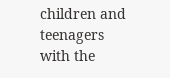children and teenagers with the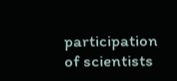participation of scientists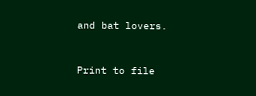and bat lovers.


Print to file